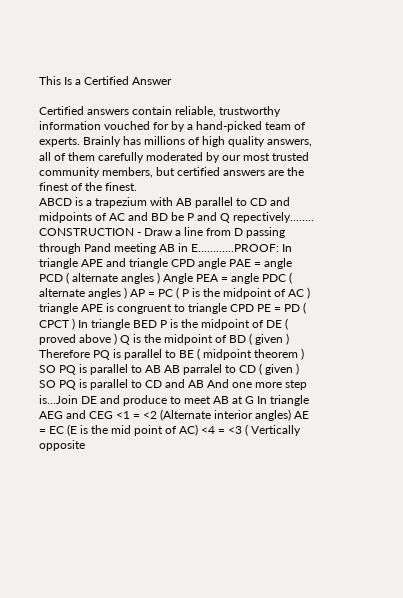This Is a Certified Answer

Certified answers contain reliable, trustworthy information vouched for by a hand-picked team of experts. Brainly has millions of high quality answers, all of them carefully moderated by our most trusted community members, but certified answers are the finest of the finest.
ABCD is a trapezium with AB parallel to CD and midpoints of AC and BD be P and Q repectively........ CONSTRUCTION - Draw a line from D passing through Pand meeting AB in E............PROOF: In triangle APE and triangle CPD angle PAE = angle PCD ( alternate angles ) Angle PEA = angle PDC ( alternate angles ) AP = PC ( P is the midpoint of AC ) triangle APE is congruent to triangle CPD PE = PD ( CPCT ) In triangle BED P is the midpoint of DE ( proved above ) Q is the midpoint of BD ( given ) Therefore PQ is parallel to BE ( midpoint theorem ) SO PQ is parallel to AB AB parralel to CD ( given ) SO PQ is parallel to CD and AB And one more step is...Join DE and produce to meet AB at G In triangle AEG and CEG <1 = <2 (Alternate interior angles) AE = EC (E is the mid point of AC) <4 = <3 ( Vertically opposite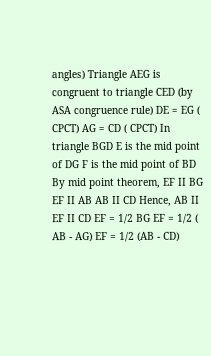angles) Triangle AEG is congruent to triangle CED (by ASA congruence rule) DE = EG ( CPCT) AG = CD ( CPCT) In triangle BGD E is the mid point of DG F is the mid point of BD By mid point theorem, EF II BG EF II AB AB II CD Hence, AB II EF II CD EF = 1/2 BG EF = 1/2 ( AB - AG) EF = 1/2 (AB - CD)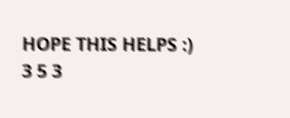HOPE THIS HELPS :)
3 5 3